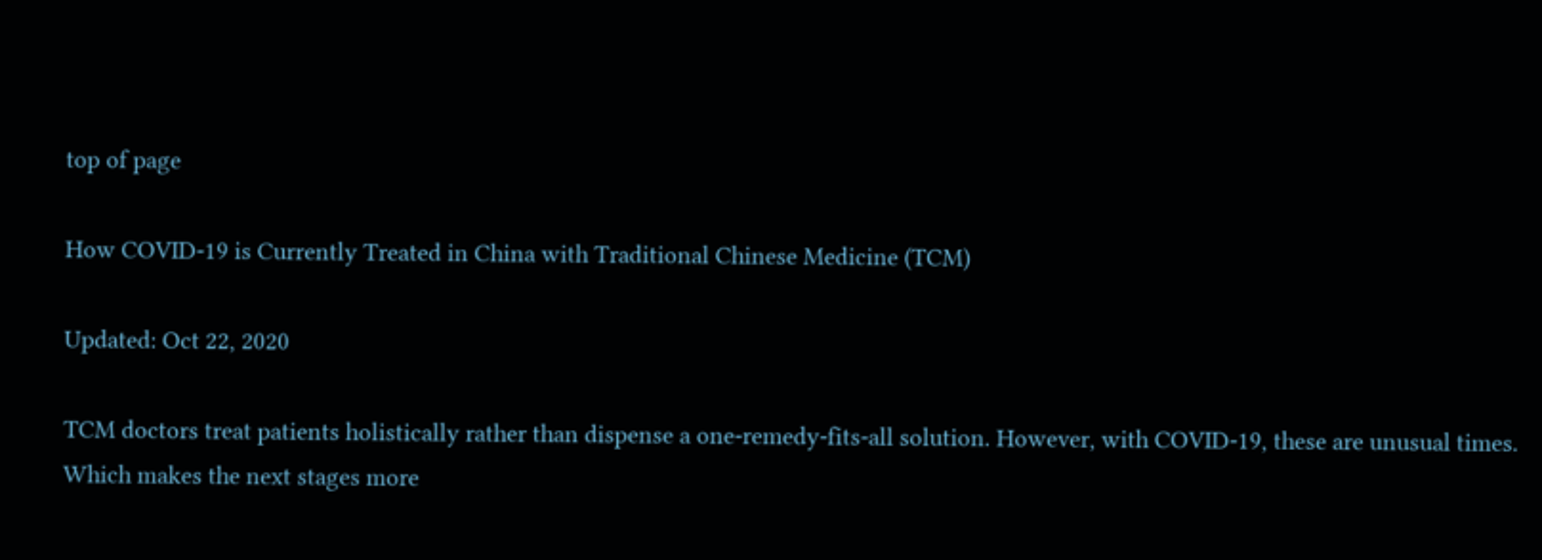top of page

How COVID-19 is Currently Treated in China with Traditional Chinese Medicine (TCM)

Updated: Oct 22, 2020

TCM doctors treat patients holistically rather than dispense a one-remedy-fits-all solution. However, with COVID-19, these are unusual times. Which makes the next stages more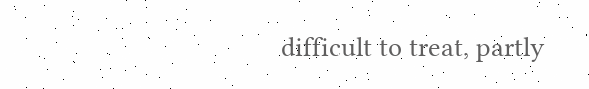difficult to treat, partly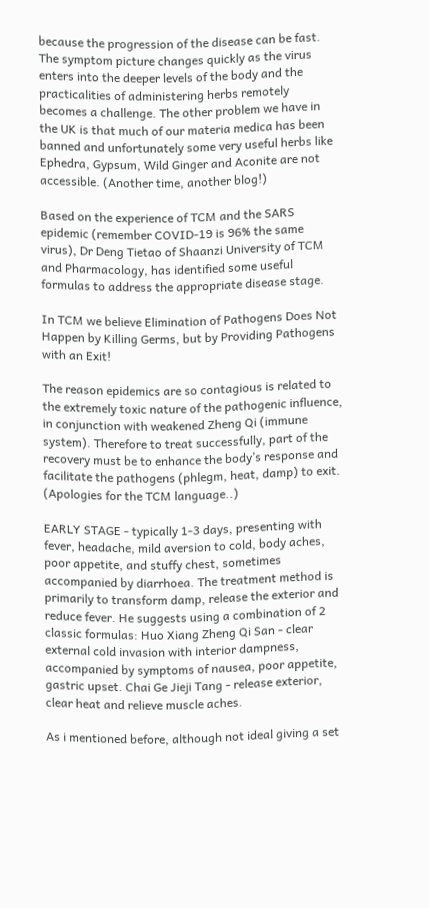because the progression of the disease can be fast. The symptom picture changes quickly as the virus enters into the deeper levels of the body and the practicalities of administering herbs remotely becomes a challenge. The other problem we have in the UK is that much of our materia medica has been banned and unfortunately some very useful herbs like Ephedra, Gypsum, Wild Ginger and Aconite are not accessible. (Another time, another blog!)

Based on the experience of TCM and the SARS epidemic (remember COVID-19 is 96% the same virus), Dr Deng Tietao of Shaanzi University of TCM and Pharmacology, has identified some useful formulas to address the appropriate disease stage.

In TCM we believe Elimination of Pathogens Does Not Happen by Killing Germs, but by Providing Pathogens with an Exit!

The reason epidemics are so contagious is related to the extremely toxic nature of the pathogenic influence, in conjunction with weakened Zheng Qi (immune system). Therefore to treat successfully, part of the recovery must be to enhance the body’s response and facilitate the pathogens (phlegm, heat, damp) to exit. (Apologies for the TCM language..)

EARLY STAGE - typically 1-3 days, presenting with fever, headache, mild aversion to cold, body aches, poor appetite, and stuffy chest, sometimes accompanied by diarrhoea. The treatment method is primarily to transform damp, release the exterior and reduce fever. He suggests using a combination of 2 classic formulas: Huo Xiang Zheng Qi San - clear external cold invasion with interior dampness, accompanied by symptoms of nausea, poor appetite, gastric upset. Chai Ge Jieji Tang - release exterior, clear heat and relieve muscle aches.

As i mentioned before, although not ideal giving a set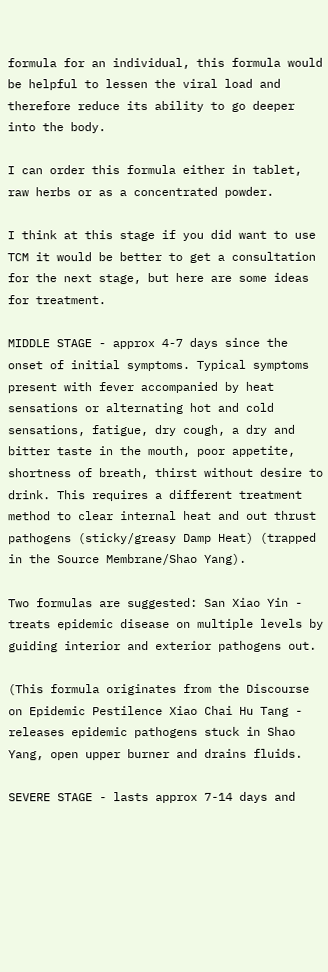formula for an individual, this formula would be helpful to lessen the viral load and therefore reduce its ability to go deeper into the body.

I can order this formula either in tablet, raw herbs or as a concentrated powder.

I think at this stage if you did want to use TCM it would be better to get a consultation for the next stage, but here are some ideas for treatment.

MIDDLE STAGE - approx 4-7 days since the onset of initial symptoms. Typical symptoms present with fever accompanied by heat sensations or alternating hot and cold sensations, fatigue, dry cough, a dry and bitter taste in the mouth, poor appetite, shortness of breath, thirst without desire to drink. This requires a different treatment method to clear internal heat and out thrust pathogens (sticky/greasy Damp Heat) (trapped in the Source Membrane/Shao Yang).

Two formulas are suggested: San Xiao Yin - treats epidemic disease on multiple levels by guiding interior and exterior pathogens out.

(This formula originates from the Discourse on Epidemic Pestilence Xiao Chai Hu Tang - releases epidemic pathogens stuck in Shao Yang, open upper burner and drains fluids.

SEVERE STAGE - lasts approx 7-14 days and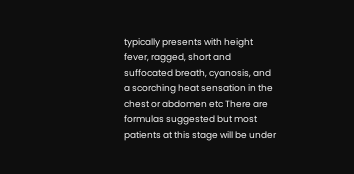typically presents with height fever, ragged, short and suffocated breath, cyanosis, and a scorching heat sensation in the chest or abdomen etc There are formulas suggested but most patients at this stage will be under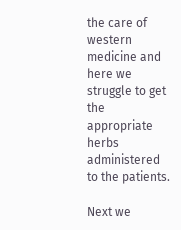the care of western medicine and here we struggle to get the appropriate herbs administered to the patients.

Next we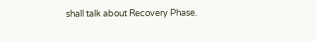shall talk about Recovery Phase.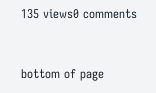135 views0 comments


bottom of page